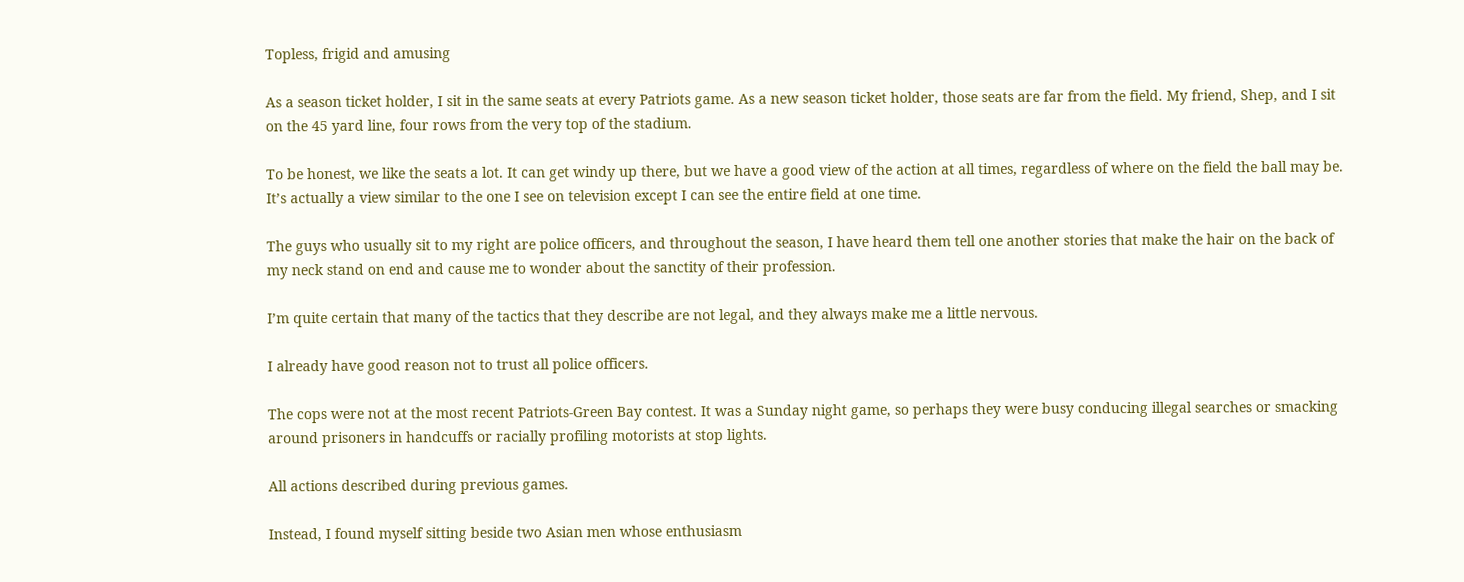Topless, frigid and amusing

As a season ticket holder, I sit in the same seats at every Patriots game. As a new season ticket holder, those seats are far from the field. My friend, Shep, and I sit on the 45 yard line, four rows from the very top of the stadium.

To be honest, we like the seats a lot. It can get windy up there, but we have a good view of the action at all times, regardless of where on the field the ball may be. It’s actually a view similar to the one I see on television except I can see the entire field at one time.

The guys who usually sit to my right are police officers, and throughout the season, I have heard them tell one another stories that make the hair on the back of my neck stand on end and cause me to wonder about the sanctity of their profession.

I’m quite certain that many of the tactics that they describe are not legal, and they always make me a little nervous.

I already have good reason not to trust all police officers.

The cops were not at the most recent Patriots-Green Bay contest. It was a Sunday night game, so perhaps they were busy conducing illegal searches or smacking around prisoners in handcuffs or racially profiling motorists at stop lights.

All actions described during previous games.

Instead, I found myself sitting beside two Asian men whose enthusiasm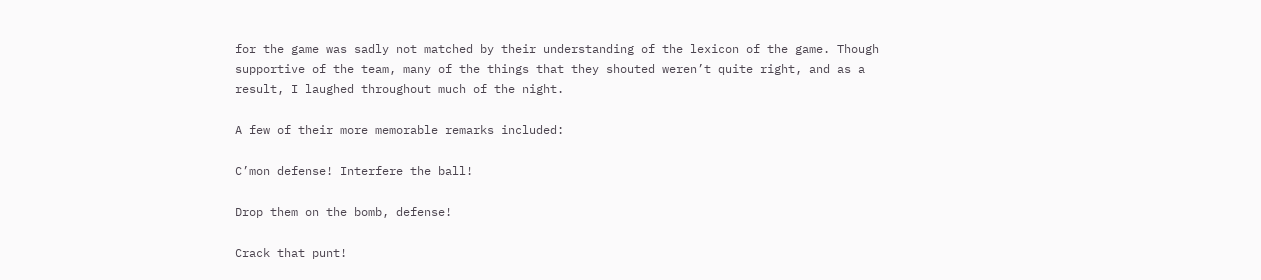for the game was sadly not matched by their understanding of the lexicon of the game. Though supportive of the team, many of the things that they shouted weren’t quite right, and as a result, I laughed throughout much of the night.

A few of their more memorable remarks included:

C’mon defense! Interfere the ball!

Drop them on the bomb, defense!

Crack that punt!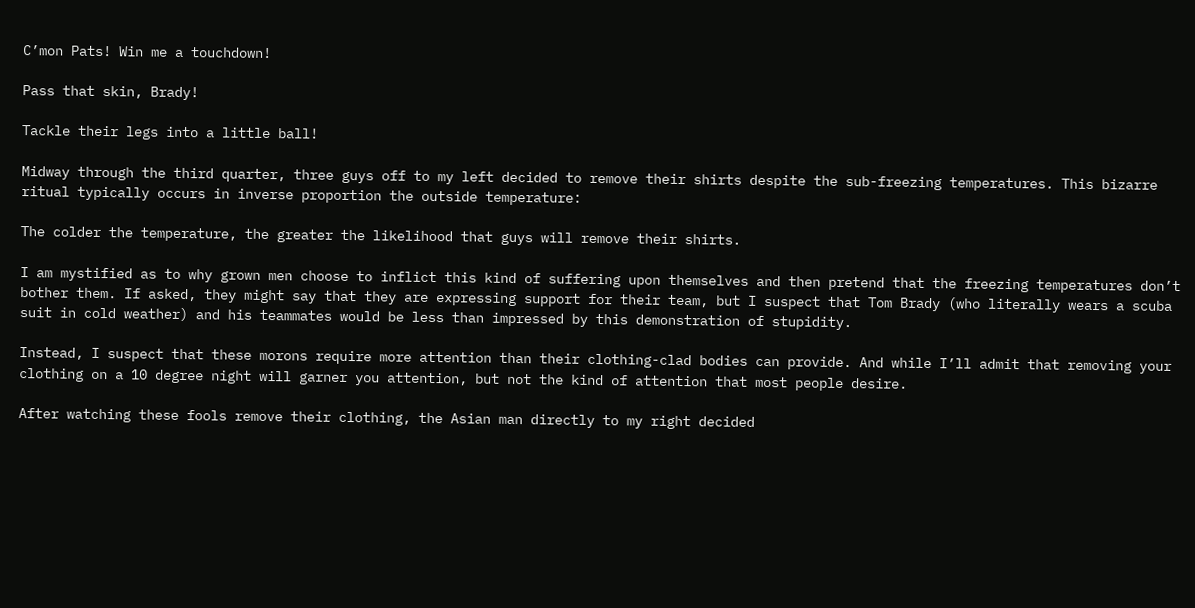C’mon Pats! Win me a touchdown!

Pass that skin, Brady!

Tackle their legs into a little ball!

Midway through the third quarter, three guys off to my left decided to remove their shirts despite the sub-freezing temperatures. This bizarre ritual typically occurs in inverse proportion the outside temperature:

The colder the temperature, the greater the likelihood that guys will remove their shirts.

I am mystified as to why grown men choose to inflict this kind of suffering upon themselves and then pretend that the freezing temperatures don’t bother them. If asked, they might say that they are expressing support for their team, but I suspect that Tom Brady (who literally wears a scuba suit in cold weather) and his teammates would be less than impressed by this demonstration of stupidity.

Instead, I suspect that these morons require more attention than their clothing-clad bodies can provide. And while I’ll admit that removing your clothing on a 10 degree night will garner you attention, but not the kind of attention that most people desire.

After watching these fools remove their clothing, the Asian man directly to my right decided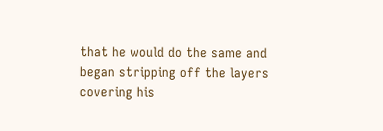that he would do the same and began stripping off the layers covering his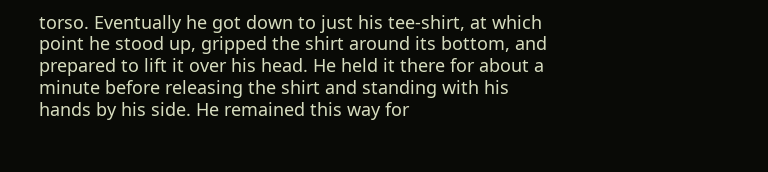torso. Eventually he got down to just his tee-shirt, at which point he stood up, gripped the shirt around its bottom, and prepared to lift it over his head. He held it there for about a minute before releasing the shirt and standing with his hands by his side. He remained this way for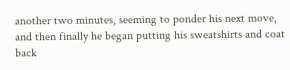another two minutes, seeming to ponder his next move, and then finally he began putting his sweatshirts and coat back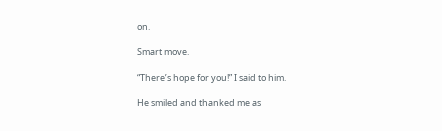on.

Smart move.

“There’s hope for you!” I said to him.

He smiled and thanked me as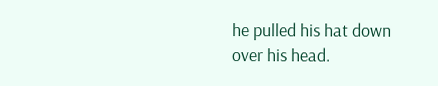he pulled his hat down over his head.